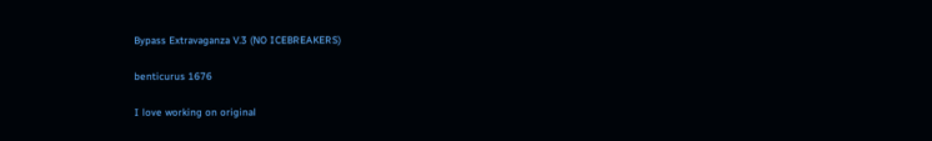Bypass Extravaganza V.3 (NO ICEBREAKERS)

benticurus 1676

I love working on original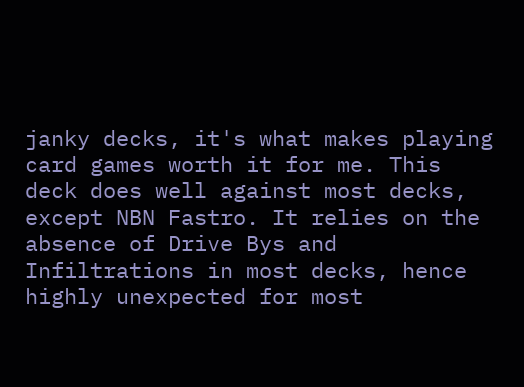janky decks, it's what makes playing card games worth it for me. This deck does well against most decks, except NBN Fastro. It relies on the absence of Drive Bys and Infiltrations in most decks, hence highly unexpected for most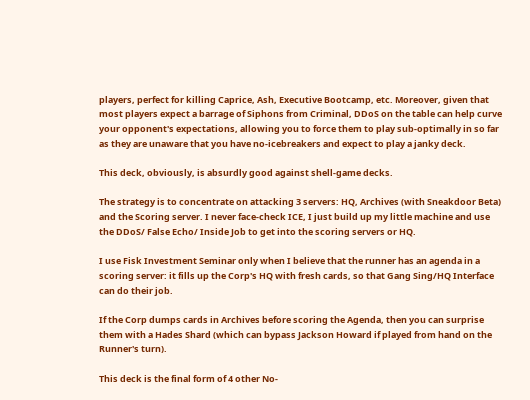players, perfect for killing Caprice, Ash, Executive Bootcamp, etc. Moreover, given that most players expect a barrage of Siphons from Criminal, DDoS on the table can help curve your opponent's expectations, allowing you to force them to play sub-optimally in so far as they are unaware that you have no-icebreakers and expect to play a janky deck.

This deck, obviously, is absurdly good against shell-game decks.

The strategy is to concentrate on attacking 3 servers: HQ, Archives (with Sneakdoor Beta) and the Scoring server. I never face-check ICE, I just build up my little machine and use the DDoS/ False Echo/ Inside Job to get into the scoring servers or HQ.

I use Fisk Investment Seminar only when I believe that the runner has an agenda in a scoring server: it fills up the Corp's HQ with fresh cards, so that Gang Sing/HQ Interface can do their job.

If the Corp dumps cards in Archives before scoring the Agenda, then you can surprise them with a Hades Shard (which can bypass Jackson Howard if played from hand on the Runner's turn).

This deck is the final form of 4 other No-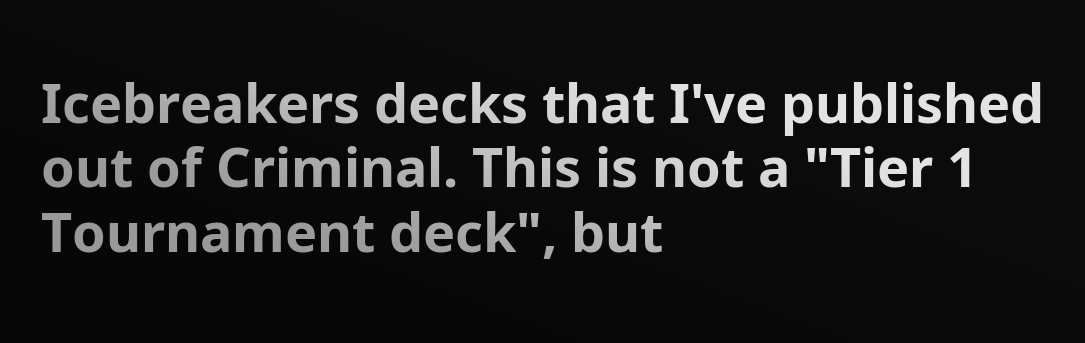Icebreakers decks that I've published out of Criminal. This is not a "Tier 1 Tournament deck", but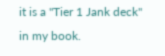it is a "Tier 1 Jank deck" in my book.